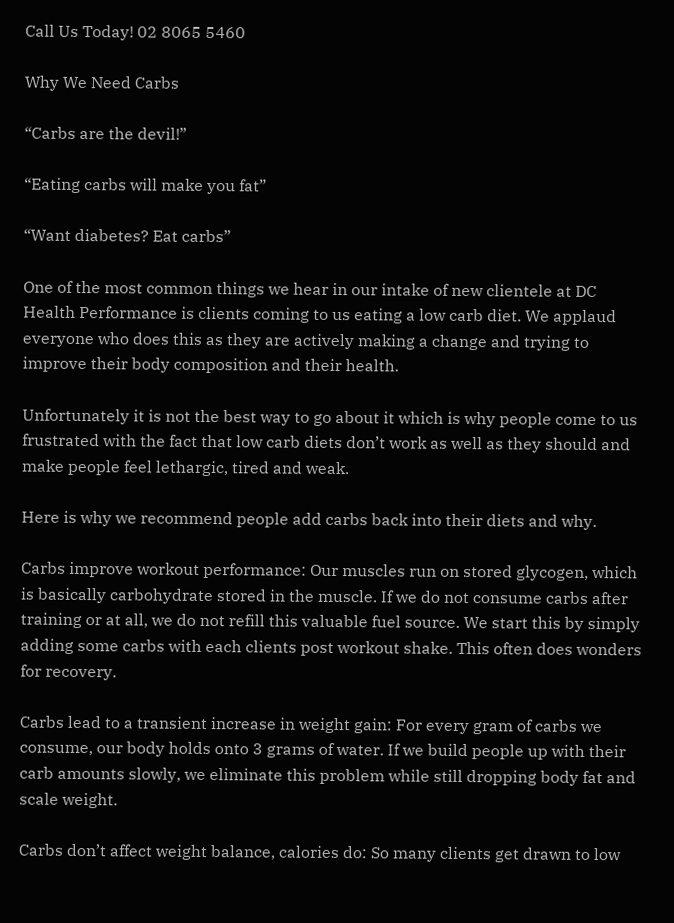Call Us Today! 02 8065 5460

Why We Need Carbs

“Carbs are the devil!”

“Eating carbs will make you fat”

“Want diabetes? Eat carbs”

One of the most common things we hear in our intake of new clientele at DC Health Performance is clients coming to us eating a low carb diet. We applaud everyone who does this as they are actively making a change and trying to improve their body composition and their health.

Unfortunately it is not the best way to go about it which is why people come to us frustrated with the fact that low carb diets don’t work as well as they should and make people feel lethargic, tired and weak.

Here is why we recommend people add carbs back into their diets and why.

Carbs improve workout performance: Our muscles run on stored glycogen, which is basically carbohydrate stored in the muscle. If we do not consume carbs after training or at all, we do not refill this valuable fuel source. We start this by simply adding some carbs with each clients post workout shake. This often does wonders for recovery.

Carbs lead to a transient increase in weight gain: For every gram of carbs we consume, our body holds onto 3 grams of water. If we build people up with their carb amounts slowly, we eliminate this problem while still dropping body fat and scale weight.

Carbs don’t affect weight balance, calories do: So many clients get drawn to low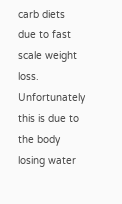carb diets due to fast scale weight loss. Unfortunately this is due to the body losing water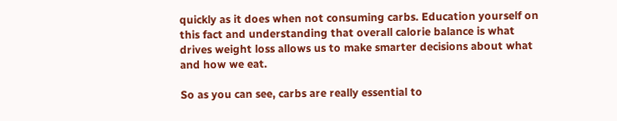quickly as it does when not consuming carbs. Education yourself on this fact and understanding that overall calorie balance is what drives weight loss allows us to make smarter decisions about what and how we eat.

So as you can see, carbs are really essential to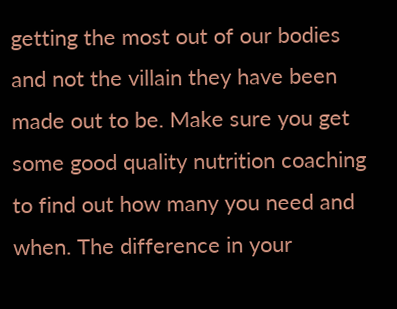getting the most out of our bodies and not the villain they have been made out to be. Make sure you get some good quality nutrition coaching to find out how many you need and when. The difference in your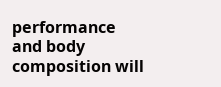performance and body composition will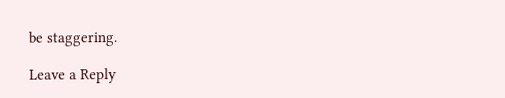be staggering.

Leave a Reply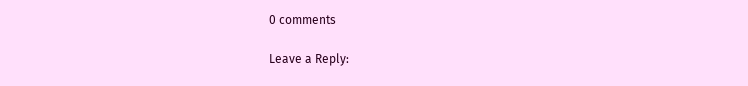0 comments

Leave a Reply: